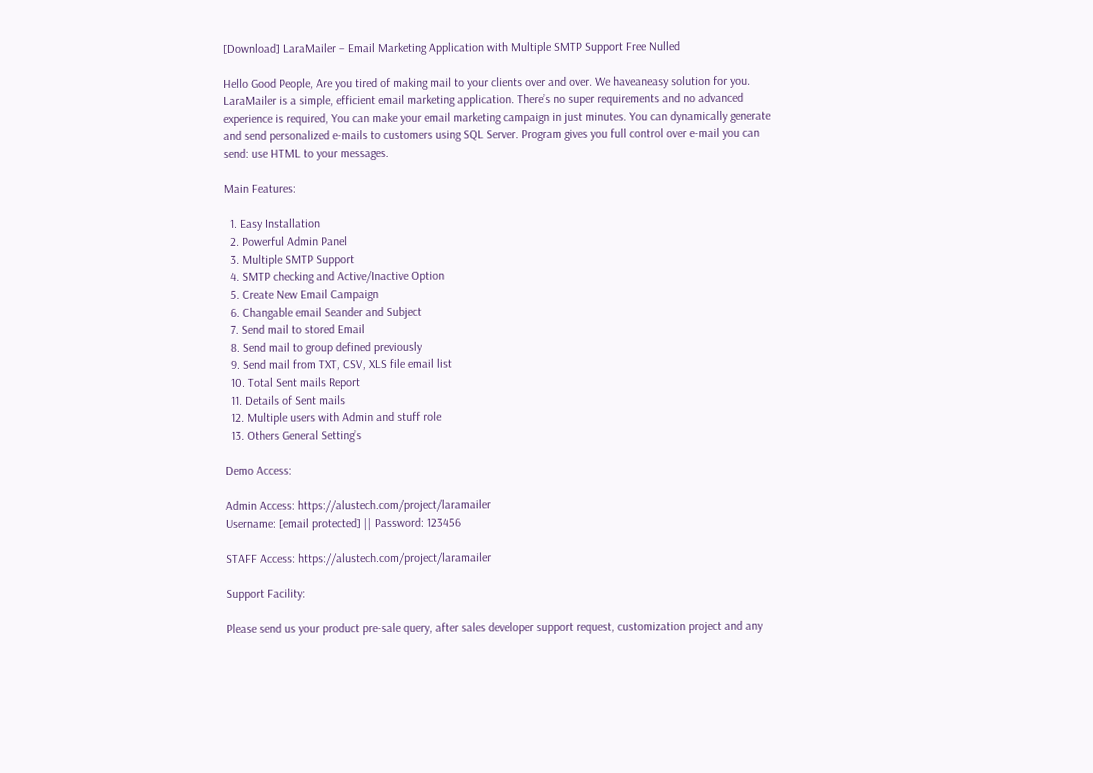[Download] LaraMailer – Email Marketing Application with Multiple SMTP Support Free Nulled

Hello Good People, Are you tired of making mail to your clients over and over. We haveaneasy solution for you. LaraMailer is a simple, efficient email marketing application. There’s no super requirements and no advanced experience is required, You can make your email marketing campaign in just minutes. You can dynamically generate and send personalized e-mails to customers using SQL Server. Program gives you full control over e-mail you can send: use HTML to your messages.

Main Features:

  1. Easy Installation
  2. Powerful Admin Panel
  3. Multiple SMTP Support
  4. SMTP checking and Active/Inactive Option
  5. Create New Email Campaign
  6. Changable email Seander and Subject
  7. Send mail to stored Email
  8. Send mail to group defined previously
  9. Send mail from TXT, CSV, XLS file email list
  10. Total Sent mails Report
  11. Details of Sent mails
  12. Multiple users with Admin and stuff role
  13. Others General Setting’s

Demo Access:

Admin Access: https://alustech.com/project/laramailer
Username: [email protected] || Password: 123456

STAFF Access: https://alustech.com/project/laramailer

Support Facility:

Please send us your product pre-sale query, after sales developer support request, customization project and any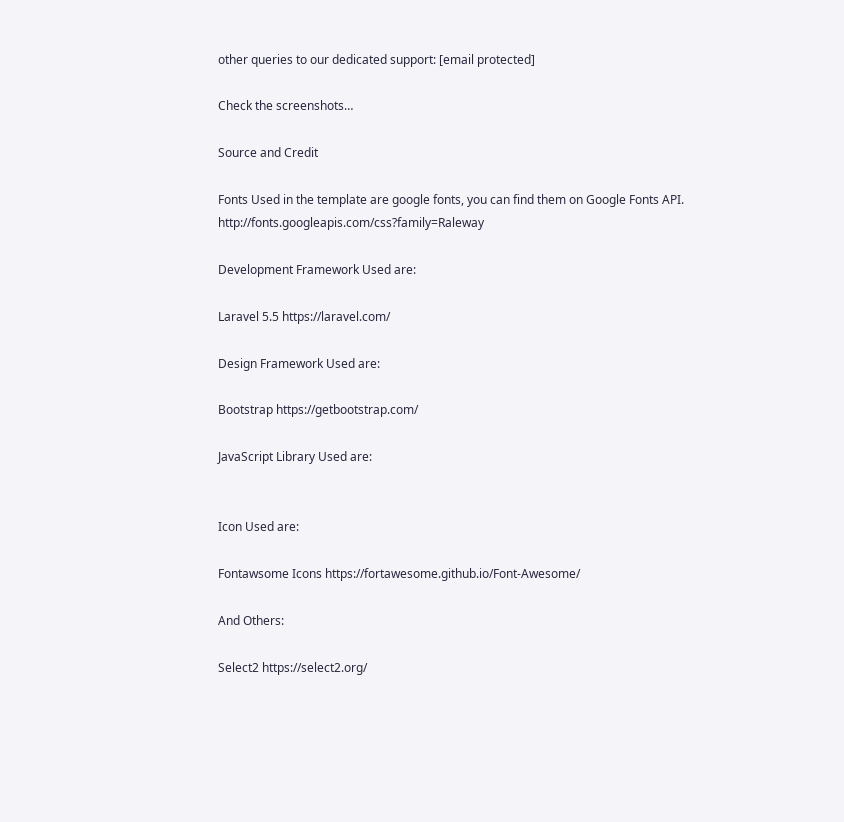other queries to our dedicated support: [email protected]

Check the screenshots…

Source and Credit

Fonts Used in the template are google fonts, you can find them on Google Fonts API. http://fonts.googleapis.com/css?family=Raleway

Development Framework Used are:

Laravel 5.5 https://laravel.com/

Design Framework Used are:

Bootstrap https://getbootstrap.com/

JavaScript Library Used are:


Icon Used are:

Fontawsome Icons https://fortawesome.github.io/Font-Awesome/

And Others:

Select2 https://select2.org/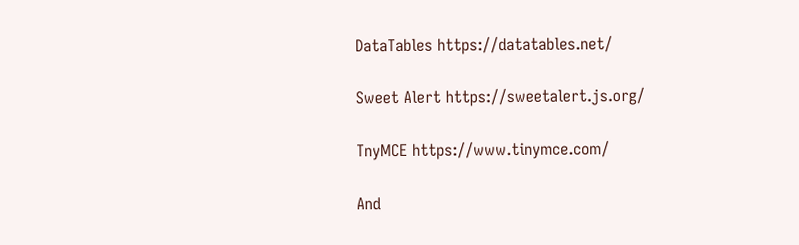DataTables https://datatables.net/

Sweet Alert https://sweetalert.js.org/

TnyMCE https://www.tinymce.com/

And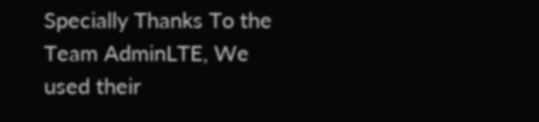Specially Thanks To the Team AdminLTE, We used their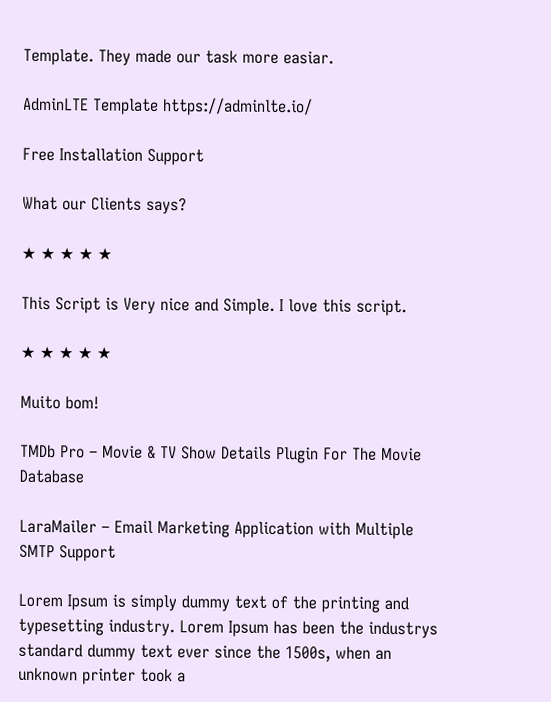Template. They made our task more easiar.

AdminLTE Template https://adminlte.io/

Free Installation Support

What our Clients says?

★ ★ ★ ★ ★

This Script is Very nice and Simple. I love this script.

★ ★ ★ ★ ★

Muito bom!

TMDb Pro – Movie & TV Show Details Plugin For The Movie Database

LaraMailer – Email Marketing Application with Multiple SMTP Support

Lorem Ipsum is simply dummy text of the printing and typesetting industry. Lorem Ipsum has been the industrys standard dummy text ever since the 1500s, when an unknown printer took a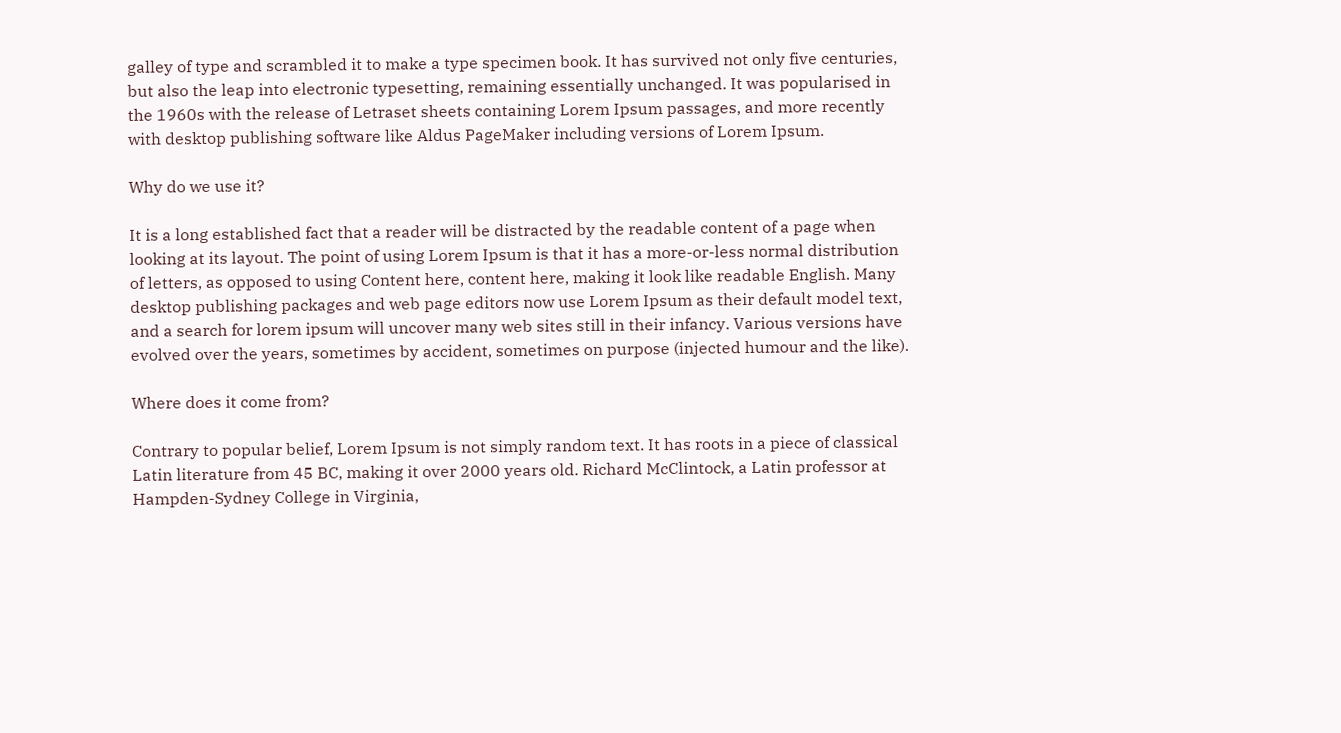galley of type and scrambled it to make a type specimen book. It has survived not only five centuries, but also the leap into electronic typesetting, remaining essentially unchanged. It was popularised in the 1960s with the release of Letraset sheets containing Lorem Ipsum passages, and more recently with desktop publishing software like Aldus PageMaker including versions of Lorem Ipsum.

Why do we use it?

It is a long established fact that a reader will be distracted by the readable content of a page when looking at its layout. The point of using Lorem Ipsum is that it has a more-or-less normal distribution of letters, as opposed to using Content here, content here, making it look like readable English. Many desktop publishing packages and web page editors now use Lorem Ipsum as their default model text, and a search for lorem ipsum will uncover many web sites still in their infancy. Various versions have evolved over the years, sometimes by accident, sometimes on purpose (injected humour and the like).

Where does it come from?

Contrary to popular belief, Lorem Ipsum is not simply random text. It has roots in a piece of classical Latin literature from 45 BC, making it over 2000 years old. Richard McClintock, a Latin professor at Hampden-Sydney College in Virginia,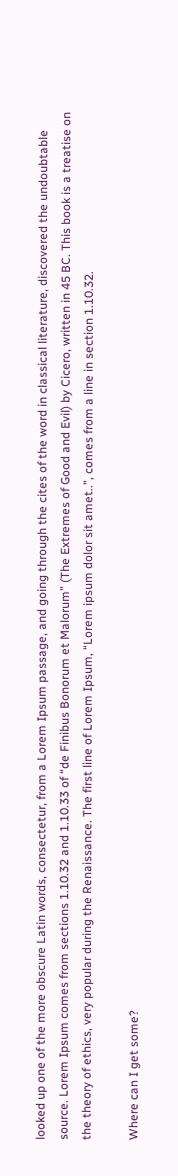looked up one of the more obscure Latin words, consectetur, from a Lorem Ipsum passage, and going through the cites of the word in classical literature, discovered the undoubtable source. Lorem Ipsum comes from sections 1.10.32 and 1.10.33 of “de Finibus Bonorum et Malorum” (The Extremes of Good and Evil) by Cicero, written in 45 BC. This book is a treatise on the theory of ethics, very popular during the Renaissance. The first line of Lorem Ipsum, “Lorem ipsum dolor sit amet..”, comes from a line in section 1.10.32.

Where can I get some?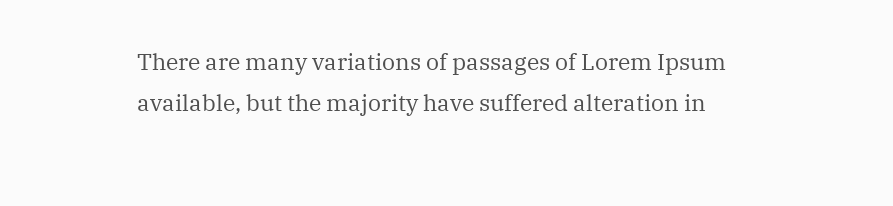There are many variations of passages of Lorem Ipsum available, but the majority have suffered alteration in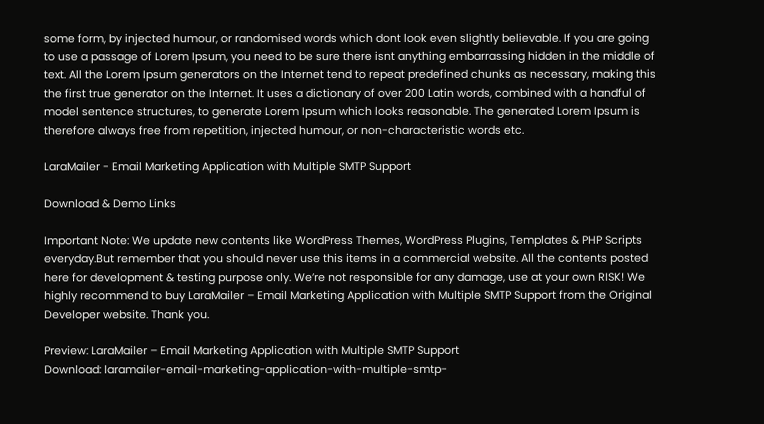some form, by injected humour, or randomised words which dont look even slightly believable. If you are going to use a passage of Lorem Ipsum, you need to be sure there isnt anything embarrassing hidden in the middle of text. All the Lorem Ipsum generators on the Internet tend to repeat predefined chunks as necessary, making this the first true generator on the Internet. It uses a dictionary of over 200 Latin words, combined with a handful of model sentence structures, to generate Lorem Ipsum which looks reasonable. The generated Lorem Ipsum is therefore always free from repetition, injected humour, or non-characteristic words etc.

LaraMailer - Email Marketing Application with Multiple SMTP Support

Download & Demo Links

Important Note: We update new contents like WordPress Themes, WordPress Plugins, Templates & PHP Scripts everyday.But remember that you should never use this items in a commercial website. All the contents posted here for development & testing purpose only. We’re not responsible for any damage, use at your own RISK! We highly recommend to buy LaraMailer – Email Marketing Application with Multiple SMTP Support from the Original Developer website. Thank you.

Preview: LaraMailer – Email Marketing Application with Multiple SMTP Support
Download: laramailer-email-marketing-application-with-multiple-smtp-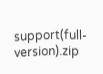support(full-version).zip